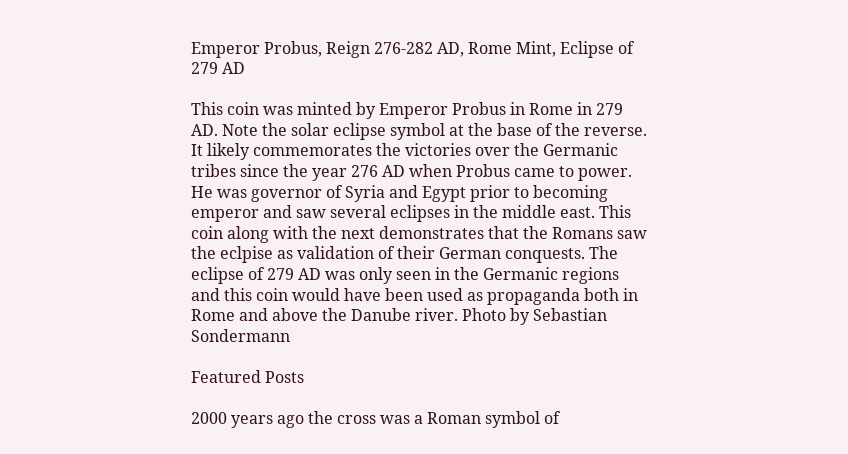Emperor Probus, Reign 276-282 AD, Rome Mint, Eclipse of 279 AD

This coin was minted by Emperor Probus in Rome in 279 AD. Note the solar eclipse symbol at the base of the reverse. It likely commemorates the victories over the Germanic tribes since the year 276 AD when Probus came to power. He was governor of Syria and Egypt prior to becoming emperor and saw several eclipses in the middle east. This coin along with the next demonstrates that the Romans saw the eclpise as validation of their German conquests. The eclipse of 279 AD was only seen in the Germanic regions and this coin would have been used as propaganda both in Rome and above the Danube river. Photo by Sebastian Sondermann

Featured Posts

2000 years ago the cross was a Roman symbol of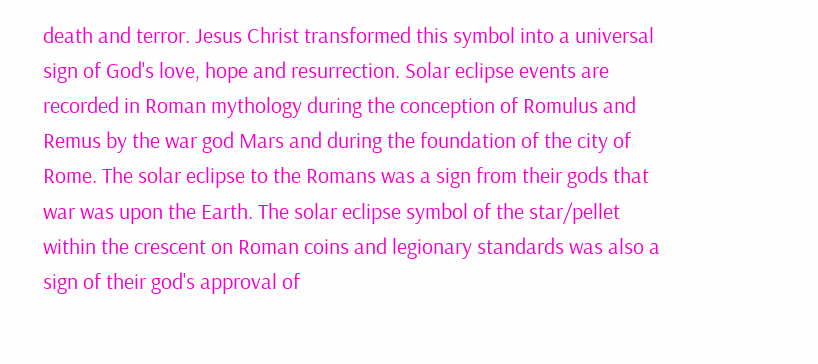death and terror. Jesus Christ transformed this symbol into a universal sign of God's love, hope and resurrection. Solar eclipse events are recorded in Roman mythology during the conception of Romulus and Remus by the war god Mars and during the foundation of the city of Rome. The solar eclipse to the Romans was a sign from their gods that war was upon the Earth. The solar eclipse symbol of the star/pellet within the crescent on Roman coins and legionary standards was also a sign of their god's approval of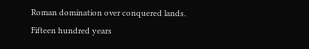Roman domination over conquered lands. Fifteen hundred years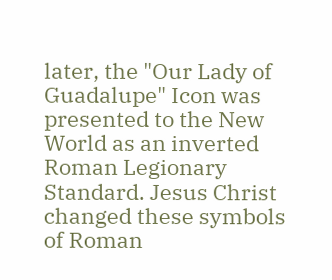later, the "Our Lady of Guadalupe" Icon was presented to the New World as an inverted Roman Legionary Standard. Jesus Christ changed these symbols of Roman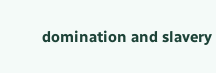domination and slavery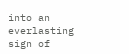into an everlasting sign of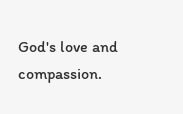God's love and compassion.